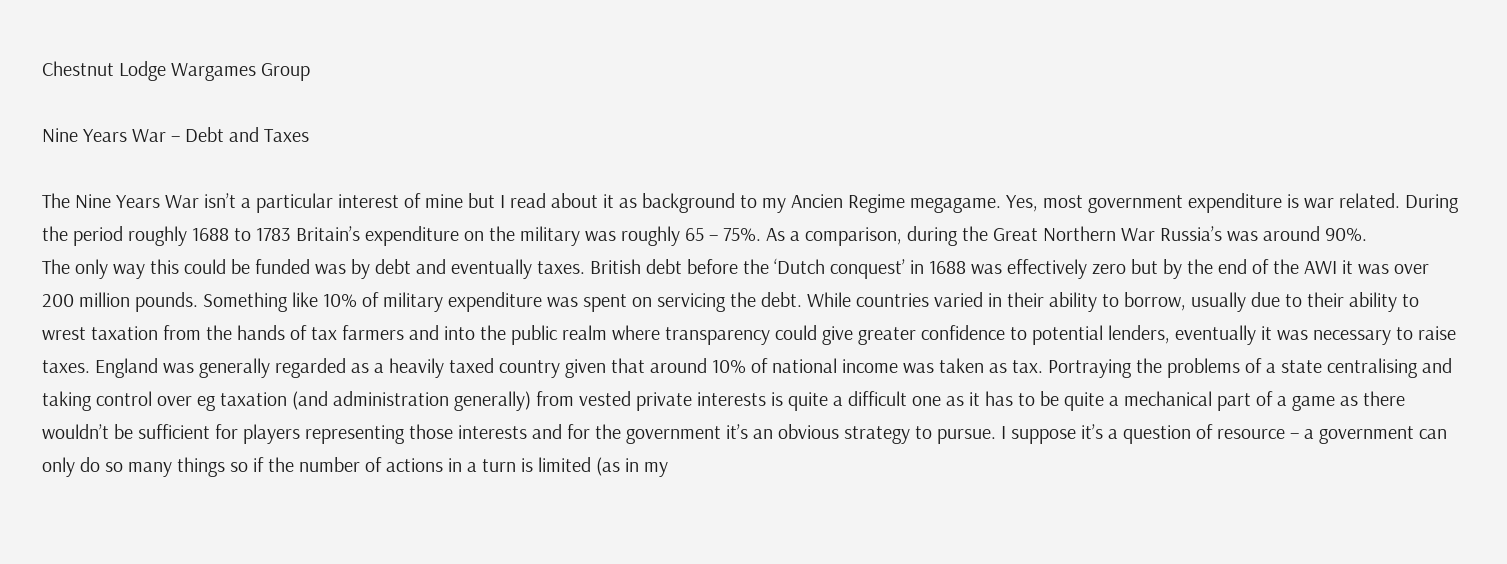Chestnut Lodge Wargames Group

Nine Years War – Debt and Taxes

The Nine Years War isn’t a particular interest of mine but I read about it as background to my Ancien Regime megagame. Yes, most government expenditure is war related. During the period roughly 1688 to 1783 Britain’s expenditure on the military was roughly 65 – 75%. As a comparison, during the Great Northern War Russia’s was around 90%.
The only way this could be funded was by debt and eventually taxes. British debt before the ‘Dutch conquest’ in 1688 was effectively zero but by the end of the AWI it was over 200 million pounds. Something like 10% of military expenditure was spent on servicing the debt. While countries varied in their ability to borrow, usually due to their ability to wrest taxation from the hands of tax farmers and into the public realm where transparency could give greater confidence to potential lenders, eventually it was necessary to raise taxes. England was generally regarded as a heavily taxed country given that around 10% of national income was taken as tax. Portraying the problems of a state centralising and taking control over eg taxation (and administration generally) from vested private interests is quite a difficult one as it has to be quite a mechanical part of a game as there wouldn’t be sufficient for players representing those interests and for the government it’s an obvious strategy to pursue. I suppose it’s a question of resource – a government can only do so many things so if the number of actions in a turn is limited (as in my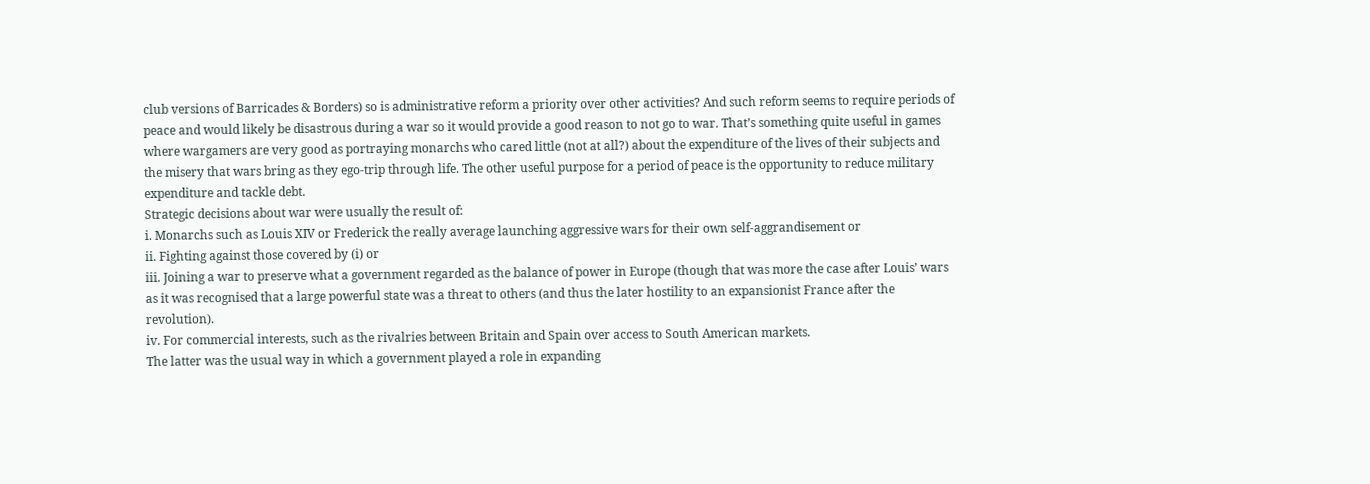club versions of Barricades & Borders) so is administrative reform a priority over other activities? And such reform seems to require periods of peace and would likely be disastrous during a war so it would provide a good reason to not go to war. That’s something quite useful in games where wargamers are very good as portraying monarchs who cared little (not at all?) about the expenditure of the lives of their subjects and the misery that wars bring as they ego-trip through life. The other useful purpose for a period of peace is the opportunity to reduce military expenditure and tackle debt.
Strategic decisions about war were usually the result of:
i. Monarchs such as Louis XIV or Frederick the really average launching aggressive wars for their own self-aggrandisement or
ii. Fighting against those covered by (i) or
iii. Joining a war to preserve what a government regarded as the balance of power in Europe (though that was more the case after Louis’ wars as it was recognised that a large powerful state was a threat to others (and thus the later hostility to an expansionist France after the revolution).
iv. For commercial interests, such as the rivalries between Britain and Spain over access to South American markets.
The latter was the usual way in which a government played a role in expanding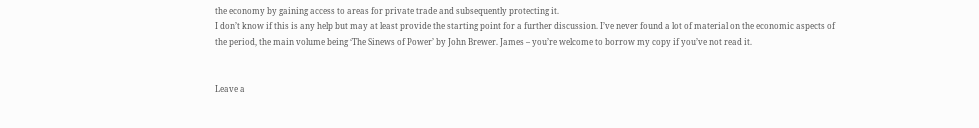the economy by gaining access to areas for private trade and subsequently protecting it.
I don’t know if this is any help but may at least provide the starting point for a further discussion. I’ve never found a lot of material on the economic aspects of the period, the main volume being ‘The Sinews of Power’ by John Brewer. James – you’re welcome to borrow my copy if you’ve not read it.


Leave a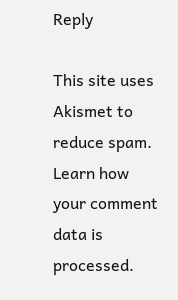Reply

This site uses Akismet to reduce spam. Learn how your comment data is processed.